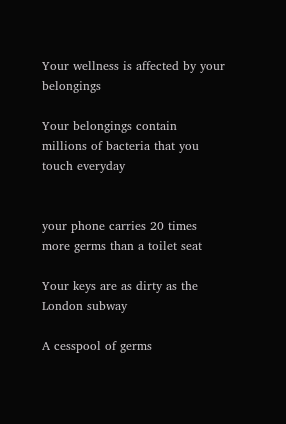Your wellness is affected by your belongings

Your belongings contain millions of bacteria that you touch everyday


your phone carries 20 times more germs than a toilet seat

Your keys are as dirty as the London subway

A cesspool of germs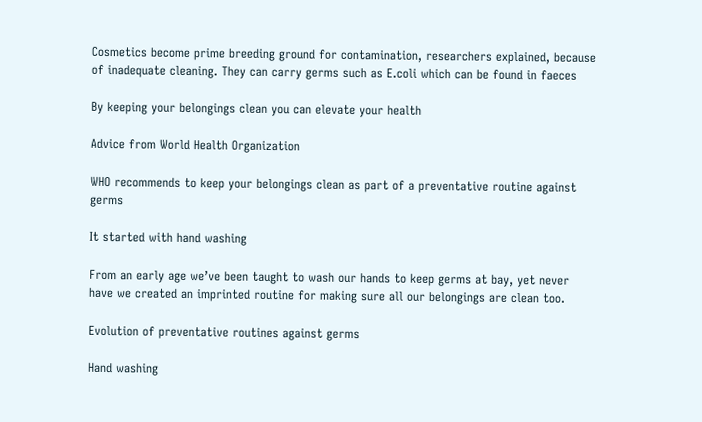Cosmetics become prime breeding ground for contamination, researchers explained, because of inadequate cleaning. They can carry germs such as E.coli which can be found in faeces

By keeping your belongings clean you can elevate your health

Advice from World Health Organization

WHO recommends to keep your belongings clean as part of a preventative routine against germs

It started with hand washing

From an early age we’ve been taught to wash our hands to keep germs at bay, yet never have we created an imprinted routine for making sure all our belongings are clean too.

Evolution of preventative routines against germs

Hand washing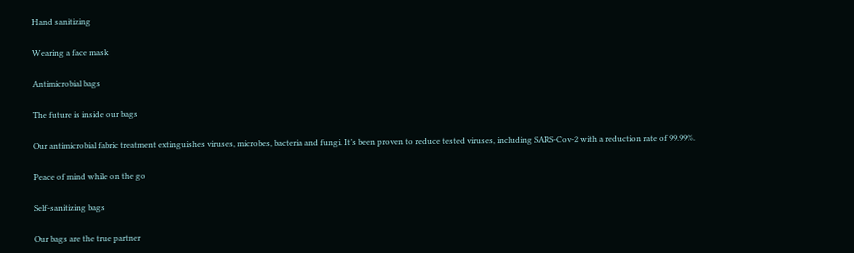Hand sanitizing

Wearing a face mask

Antimicrobial bags

The future is inside our bags

Our antimicrobial fabric treatment extinguishes viruses, microbes, bacteria and fungi. It’s been proven to reduce tested viruses, including SARS-Cov-2 with a reduction rate of 99.99%.

Peace of mind while on the go

Self-sanitizing bags

Our bags are the true partner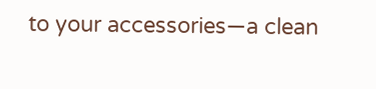to your accessories—a clean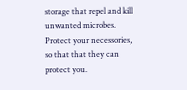storage that repel and kill unwanted microbes. Protect your necessories, so that that they can protect you.